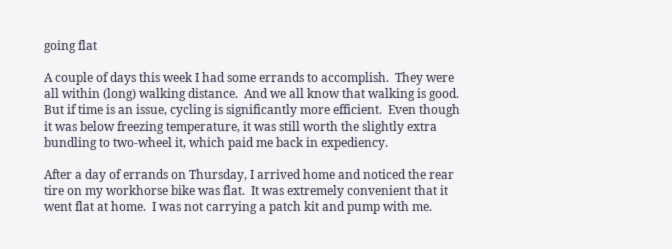going flat

A couple of days this week I had some errands to accomplish.  They were all within (long) walking distance.  And we all know that walking is good.  But if time is an issue, cycling is significantly more efficient.  Even though it was below freezing temperature, it was still worth the slightly extra bundling to two-wheel it, which paid me back in expediency.

After a day of errands on Thursday, I arrived home and noticed the rear tire on my workhorse bike was flat.  It was extremely convenient that it went flat at home.  I was not carrying a patch kit and pump with me.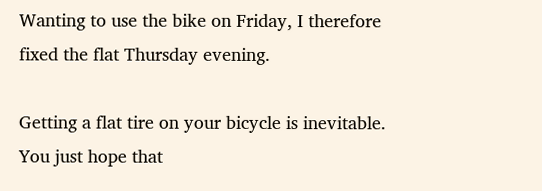Wanting to use the bike on Friday, I therefore fixed the flat Thursday evening.

Getting a flat tire on your bicycle is inevitable.  You just hope that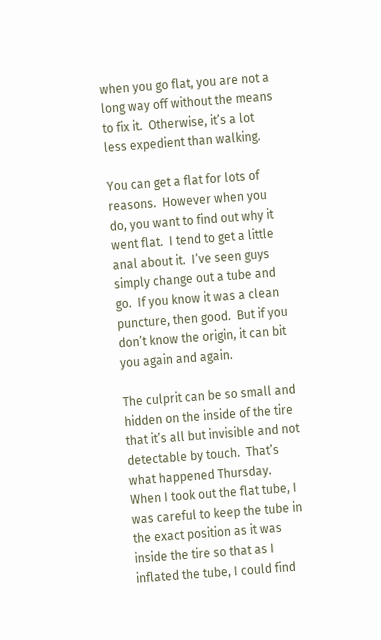when you go flat, you are not a long way off without the means to fix it.  Otherwise, it’s a lot less expedient than walking.

You can get a flat for lots of reasons.  However when you do, you want to find out why it went flat.  I tend to get a little anal about it.  I’ve seen guys simply change out a tube and go.  If you know it was a clean puncture, then good.  But if you don’t know the origin, it can bit you again and again.

The culprit can be so small and hidden on the inside of the tire that it’s all but invisible and not detectable by touch.  That’s what happened Thursday.  When I took out the flat tube, I was careful to keep the tube in the exact position as it was inside the tire so that as I inflated the tube, I could find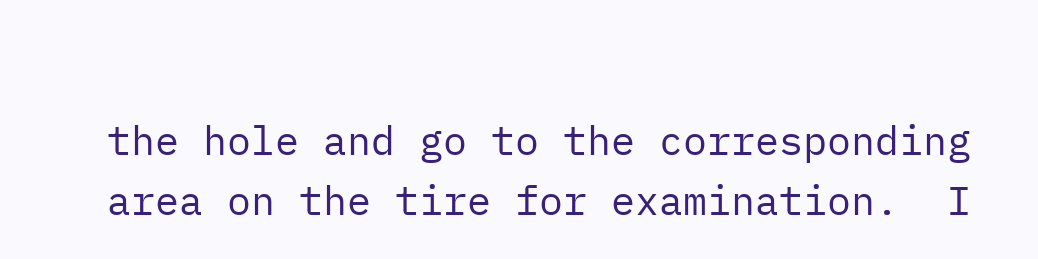the hole and go to the corresponding area on the tire for examination.  I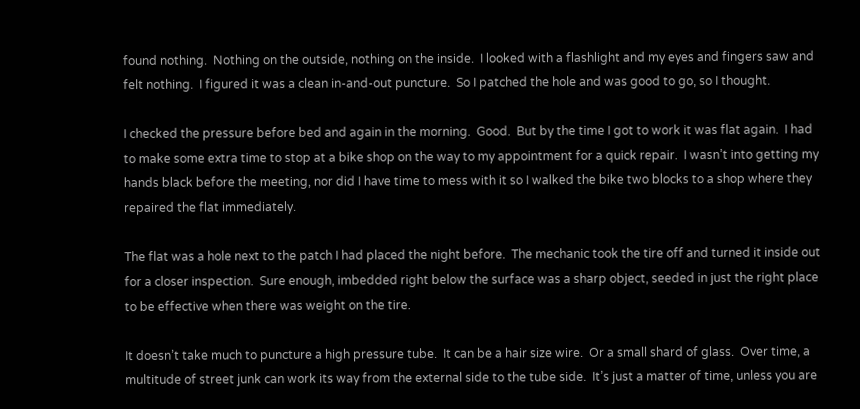found nothing.  Nothing on the outside, nothing on the inside.  I looked with a flashlight and my eyes and fingers saw and felt nothing.  I figured it was a clean in-and-out puncture.  So I patched the hole and was good to go, so I thought.

I checked the pressure before bed and again in the morning.  Good.  But by the time I got to work it was flat again.  I had to make some extra time to stop at a bike shop on the way to my appointment for a quick repair.  I wasn’t into getting my hands black before the meeting, nor did I have time to mess with it so I walked the bike two blocks to a shop where they repaired the flat immediately.

The flat was a hole next to the patch I had placed the night before.  The mechanic took the tire off and turned it inside out for a closer inspection.  Sure enough, imbedded right below the surface was a sharp object, seeded in just the right place to be effective when there was weight on the tire.

It doesn’t take much to puncture a high pressure tube.  It can be a hair size wire.  Or a small shard of glass.  Over time, a multitude of street junk can work its way from the external side to the tube side.  It’s just a matter of time, unless you are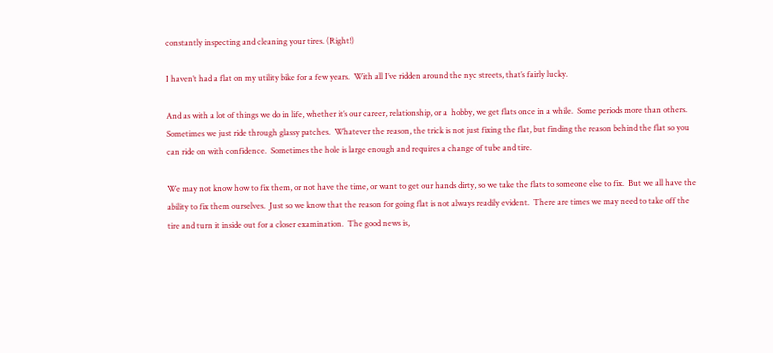constantly inspecting and cleaning your tires. (Right!)

I haven’t had a flat on my utility bike for a few years.  With all I’ve ridden around the nyc streets, that’s fairly lucky.

And as with a lot of things we do in life, whether it’s our career, relationship, or a  hobby, we get flats once in a while.  Some periods more than others.  Sometimes we just ride through glassy patches.  Whatever the reason, the trick is not just fixing the flat, but finding the reason behind the flat so you can ride on with confidence.  Sometimes the hole is large enough and requires a change of tube and tire.

We may not know how to fix them, or not have the time, or want to get our hands dirty, so we take the flats to someone else to fix.  But we all have the ability to fix them ourselves.  Just so we know that the reason for going flat is not always readily evident.  There are times we may need to take off the tire and turn it inside out for a closer examination.  The good news is,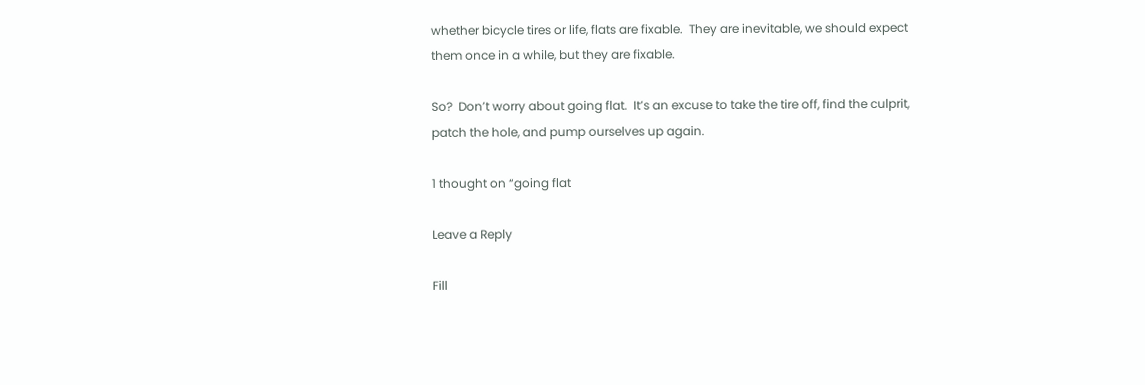whether bicycle tires or life, flats are fixable.  They are inevitable, we should expect them once in a while, but they are fixable.

So?  Don’t worry about going flat.  It’s an excuse to take the tire off, find the culprit, patch the hole, and pump ourselves up again.

1 thought on “going flat

Leave a Reply

Fill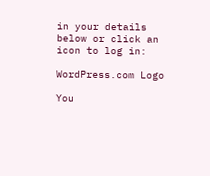in your details below or click an icon to log in:

WordPress.com Logo

You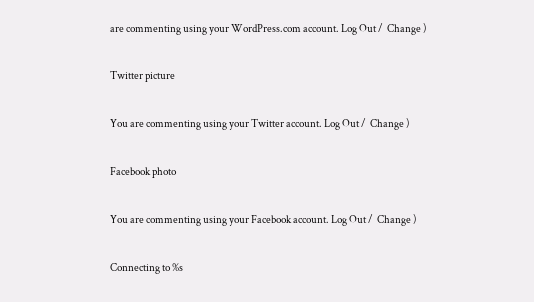are commenting using your WordPress.com account. Log Out /  Change )

Twitter picture

You are commenting using your Twitter account. Log Out /  Change )

Facebook photo

You are commenting using your Facebook account. Log Out /  Change )

Connecting to %s